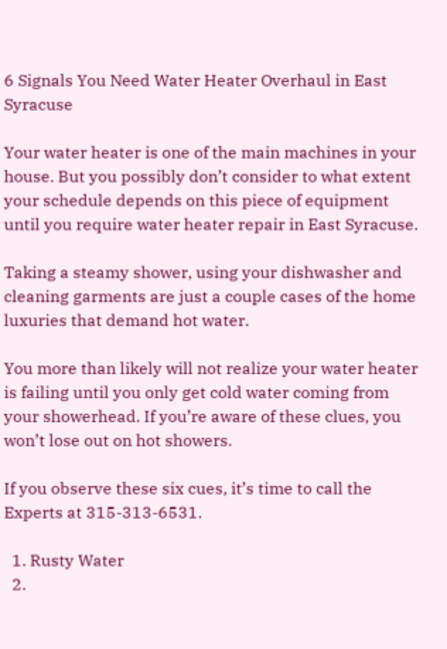6 Signals You Need Water Heater Overhaul in East Syracuse

Your water heater is one of the main machines in your house. But you possibly don’t consider to what extent your schedule depends on this piece of equipment until you require water heater repair in East Syracuse.

Taking a steamy shower, using your dishwasher and cleaning garments are just a couple cases of the home luxuries that demand hot water.

You more than likely will not realize your water heater is failing until you only get cold water coming from your showerhead. If you’re aware of these clues, you won’t lose out on hot showers.

If you observe these six cues, it’s time to call the Experts at 315-313-6531.

  1. Rusty Water
  2.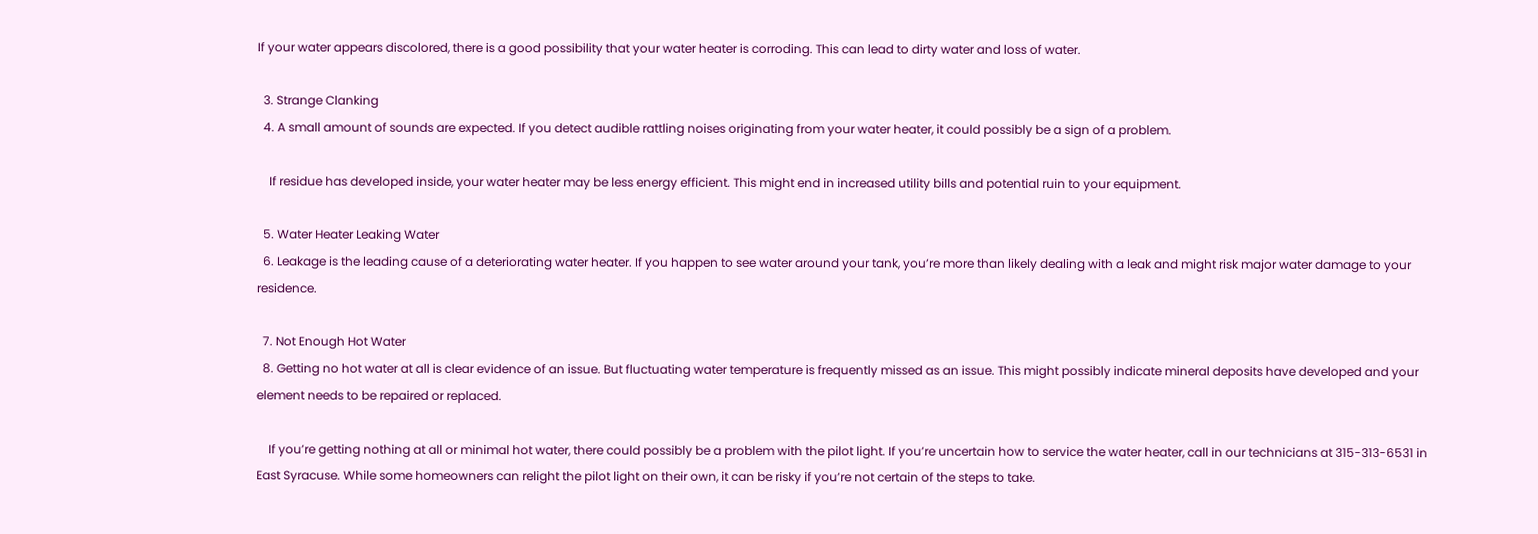If your water appears discolored, there is a good possibility that your water heater is corroding. This can lead to dirty water and loss of water.

  3. Strange Clanking
  4. A small amount of sounds are expected. If you detect audible rattling noises originating from your water heater, it could possibly be a sign of a problem.

    If residue has developed inside, your water heater may be less energy efficient. This might end in increased utility bills and potential ruin to your equipment.

  5. Water Heater Leaking Water
  6. Leakage is the leading cause of a deteriorating water heater. If you happen to see water around your tank, you’re more than likely dealing with a leak and might risk major water damage to your residence.

  7. Not Enough Hot Water
  8. Getting no hot water at all is clear evidence of an issue. But fluctuating water temperature is frequently missed as an issue. This might possibly indicate mineral deposits have developed and your element needs to be repaired or replaced.

    If you’re getting nothing at all or minimal hot water, there could possibly be a problem with the pilot light. If you’re uncertain how to service the water heater, call in our technicians at 315-313-6531 in East Syracuse. While some homeowners can relight the pilot light on their own, it can be risky if you’re not certain of the steps to take.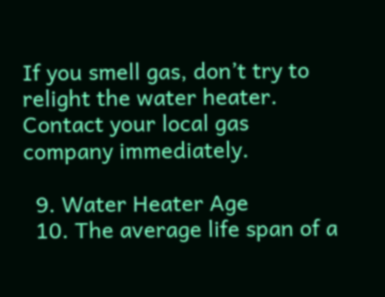If you smell gas, don’t try to relight the water heater. Contact your local gas company immediately.

  9. Water Heater Age
  10. The average life span of a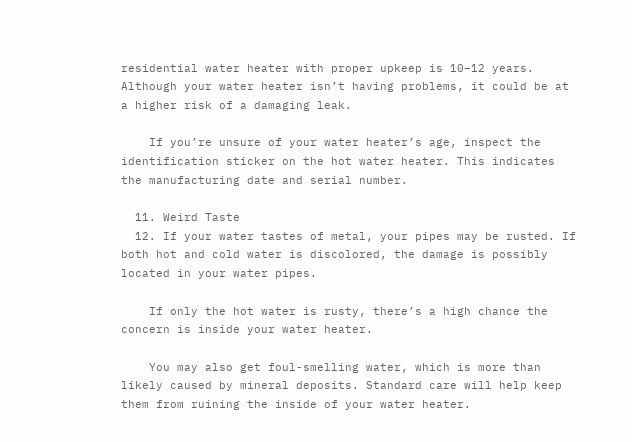residential water heater with proper upkeep is 10–12 years. Although your water heater isn’t having problems, it could be at a higher risk of a damaging leak.

    If you’re unsure of your water heater’s age, inspect the identification sticker on the hot water heater. This indicates the manufacturing date and serial number.

  11. Weird Taste
  12. If your water tastes of metal, your pipes may be rusted. If both hot and cold water is discolored, the damage is possibly located in your water pipes.

    If only the hot water is rusty, there’s a high chance the concern is inside your water heater.

    You may also get foul-smelling water, which is more than likely caused by mineral deposits. Standard care will help keep them from ruining the inside of your water heater.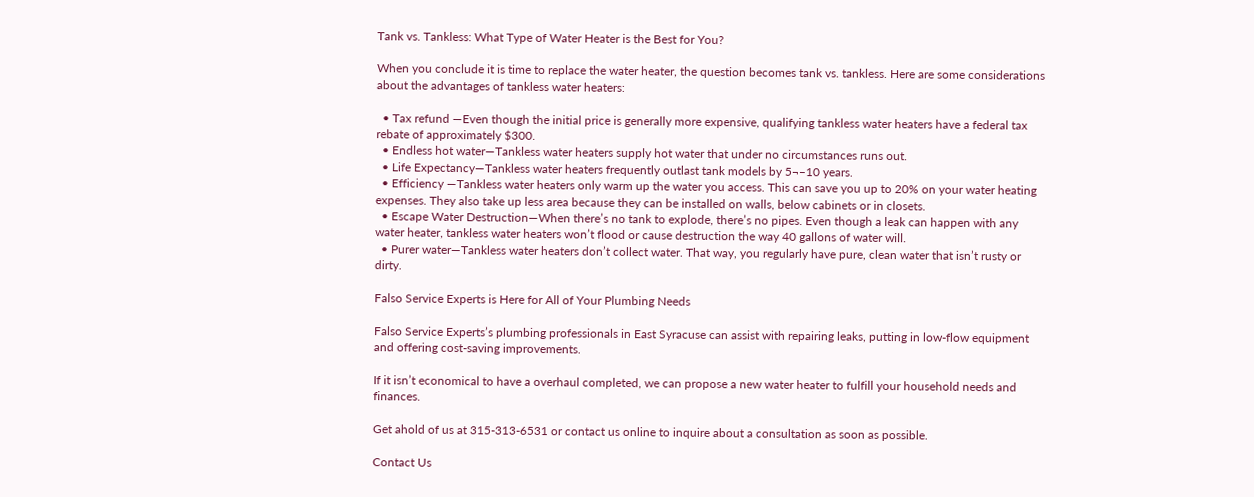Tank vs. Tankless: What Type of Water Heater is the Best for You?

When you conclude it is time to replace the water heater, the question becomes tank vs. tankless. Here are some considerations about the advantages of tankless water heaters:

  • Tax refund —Even though the initial price is generally more expensive, qualifying tankless water heaters have a federal tax rebate of approximately $300.
  • Endless hot water—Tankless water heaters supply hot water that under no circumstances runs out.
  • Life Expectancy—Tankless water heaters frequently outlast tank models by 5¬–10 years.
  • Efficiency —Tankless water heaters only warm up the water you access. This can save you up to 20% on your water heating expenses. They also take up less area because they can be installed on walls, below cabinets or in closets.
  • Escape Water Destruction—When there’s no tank to explode, there’s no pipes. Even though a leak can happen with any water heater, tankless water heaters won’t flood or cause destruction the way 40 gallons of water will.
  • Purer water—Tankless water heaters don’t collect water. That way, you regularly have pure, clean water that isn’t rusty or dirty.

Falso Service Experts is Here for All of Your Plumbing Needs

Falso Service Experts’s plumbing professionals in East Syracuse can assist with repairing leaks, putting in low-flow equipment and offering cost-saving improvements.

If it isn’t economical to have a overhaul completed, we can propose a new water heater to fulfill your household needs and finances.

Get ahold of us at 315-313-6531 or contact us online to inquire about a consultation as soon as possible.

Contact Us